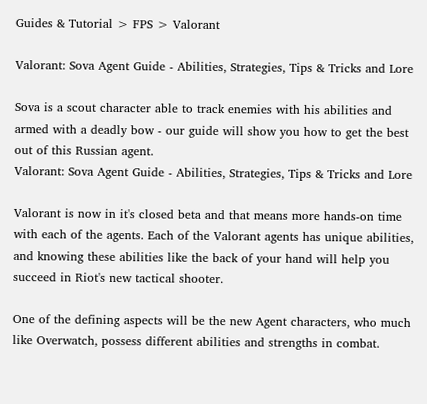Guides & Tutorial > FPS > Valorant

Valorant: Sova Agent Guide - Abilities, Strategies, Tips & Tricks and Lore

Sova is a scout character able to track enemies with his abilities and armed with a deadly bow - our guide will show you how to get the best out of this Russian agent.
Valorant: Sova Agent Guide - Abilities, Strategies, Tips & Tricks and Lore

Valorant is now in it's closed beta and that means more hands-on time with each of the agents. Each of the Valorant agents has unique abilities, and knowing these abilities like the back of your hand will help you succeed in Riot's new tactical shooter.

One of the defining aspects will be the new Agent characters, who much like Overwatch, possess different abilities and strengths in combat.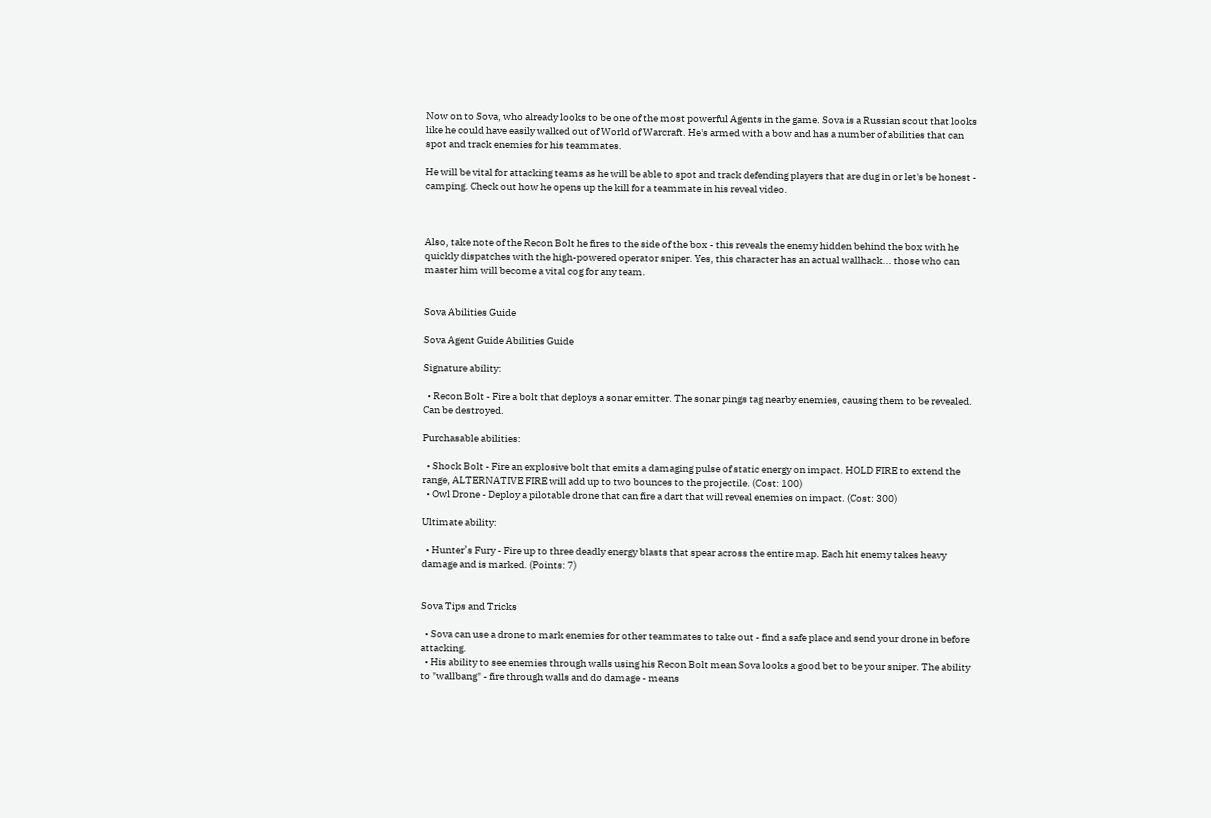Now on to Sova, who already looks to be one of the most powerful Agents in the game. Sova is a Russian scout that looks like he could have easily walked out of World of Warcraft. He's armed with a bow and has a number of abilities that can spot and track enemies for his teammates.

He will be vital for attacking teams as he will be able to spot and track defending players that are dug in or let's be honest - camping. Check out how he opens up the kill for a teammate in his reveal video.



Also, take note of the Recon Bolt he fires to the side of the box - this reveals the enemy hidden behind the box with he quickly dispatches with the high-powered operator sniper. Yes, this character has an actual wallhack... those who can master him will become a vital cog for any team.


Sova Abilities Guide

Sova Agent Guide Abilities Guide

Signature ability:

  • Recon Bolt - Fire a bolt that deploys a sonar emitter. The sonar pings tag nearby enemies, causing them to be revealed. Can be destroyed.

Purchasable abilities:

  • Shock Bolt - Fire an explosive bolt that emits a damaging pulse of static energy on impact. HOLD FIRE to extend the range, ALTERNATIVE FIRE will add up to two bounces to the projectile. (Cost: 100)
  • Owl Drone - Deploy a pilotable drone that can fire a dart that will reveal enemies on impact. (Cost: 300)

Ultimate ability:

  • Hunter’s Fury - Fire up to three deadly energy blasts that spear across the entire map. Each hit enemy takes heavy damage and is marked. (Points: 7)


Sova Tips and Tricks

  • Sova can use a drone to mark enemies for other teammates to take out - find a safe place and send your drone in before attacking.
  • His ability to see enemies through walls using his Recon Bolt mean Sova looks a good bet to be your sniper. The ability to "wallbang" - fire through walls and do damage - means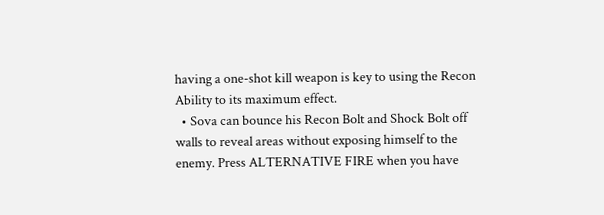having a one-shot kill weapon is key to using the Recon Ability to its maximum effect.
  • Sova can bounce his Recon Bolt and Shock Bolt off walls to reveal areas without exposing himself to the enemy. Press ALTERNATIVE FIRE when you have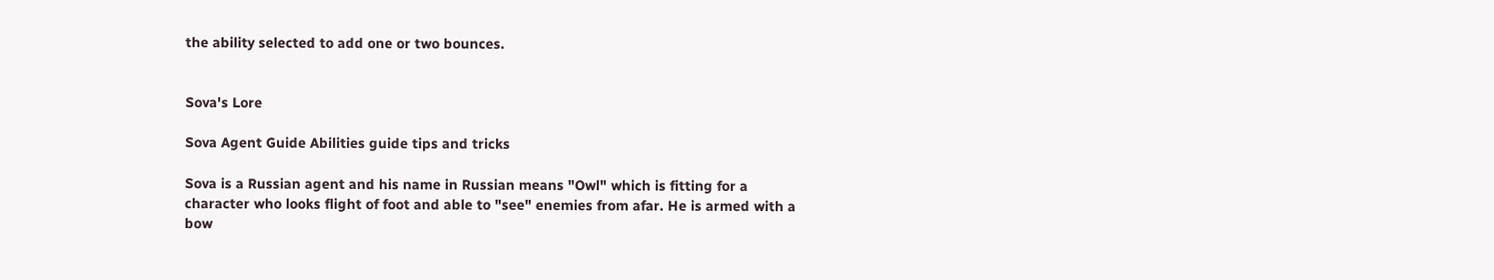the ability selected to add one or two bounces.


Sova's Lore

Sova Agent Guide Abilities guide tips and tricks

Sova is a Russian agent and his name in Russian means "Owl" which is fitting for a character who looks flight of foot and able to "see" enemies from afar. He is armed with a bow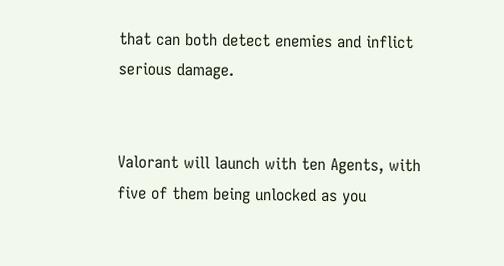that can both detect enemies and inflict serious damage.


Valorant will launch with ten Agents, with five of them being unlocked as you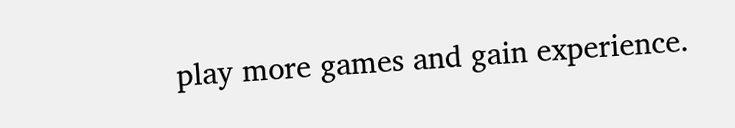play more games and gain experience.